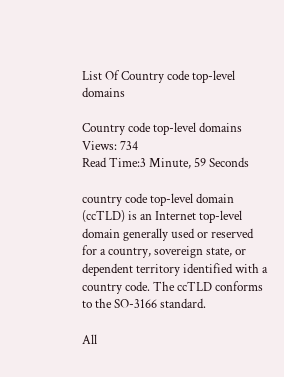List Of Country code top-level domains

Country code top-level domains
Views: 734
Read Time:3 Minute, 59 Seconds

country code top-level domain (ccTLD) is an Internet top-level domain generally used or reserved for a country, sovereign state, or dependent territory identified with a country code. The ccTLD conforms to the SO-3166 standard.

All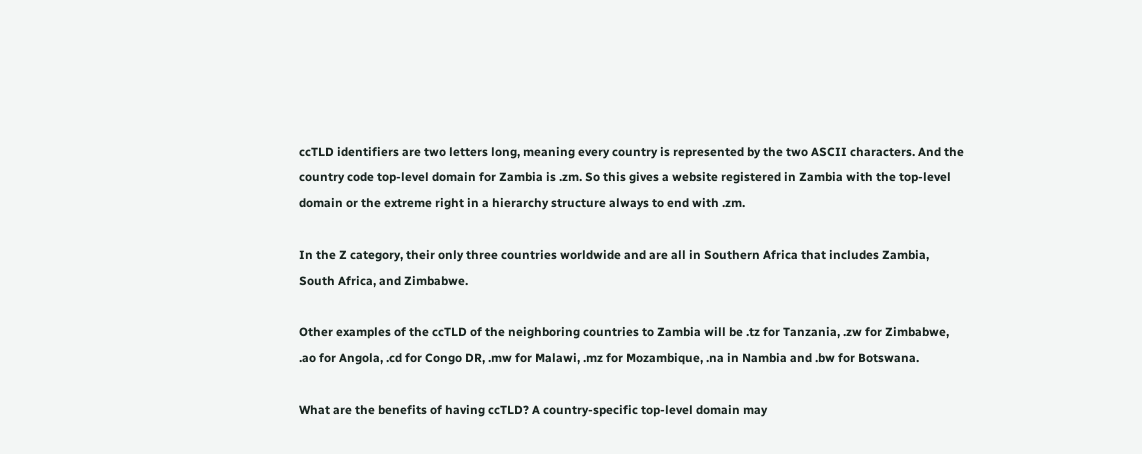ccTLD identifiers are two letters long, meaning every country is represented by the two ASCII characters. And the country code top-level domain for Zambia is .zm. So this gives a website registered in Zambia with the top-level domain or the extreme right in a hierarchy structure always to end with .zm.

In the Z category, their only three countries worldwide and are all in Southern Africa that includes Zambia, South Africa, and Zimbabwe.

Other examples of the ccTLD of the neighboring countries to Zambia will be .tz for Tanzania, .zw for Zimbabwe, .ao for Angola, .cd for Congo DR, .mw for Malawi, .mz for Mozambique, .na in Nambia and .bw for Botswana.

What are the benefits of having ccTLD? A country-specific top-level domain may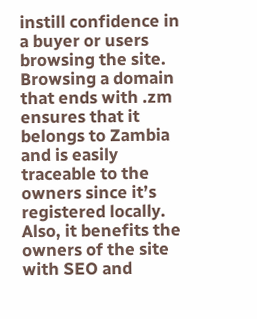instill confidence in a buyer or users browsing the site. Browsing a domain that ends with .zm ensures that it belongs to Zambia and is easily traceable to the owners since it’s registered locally. Also, it benefits the owners of the site with SEO and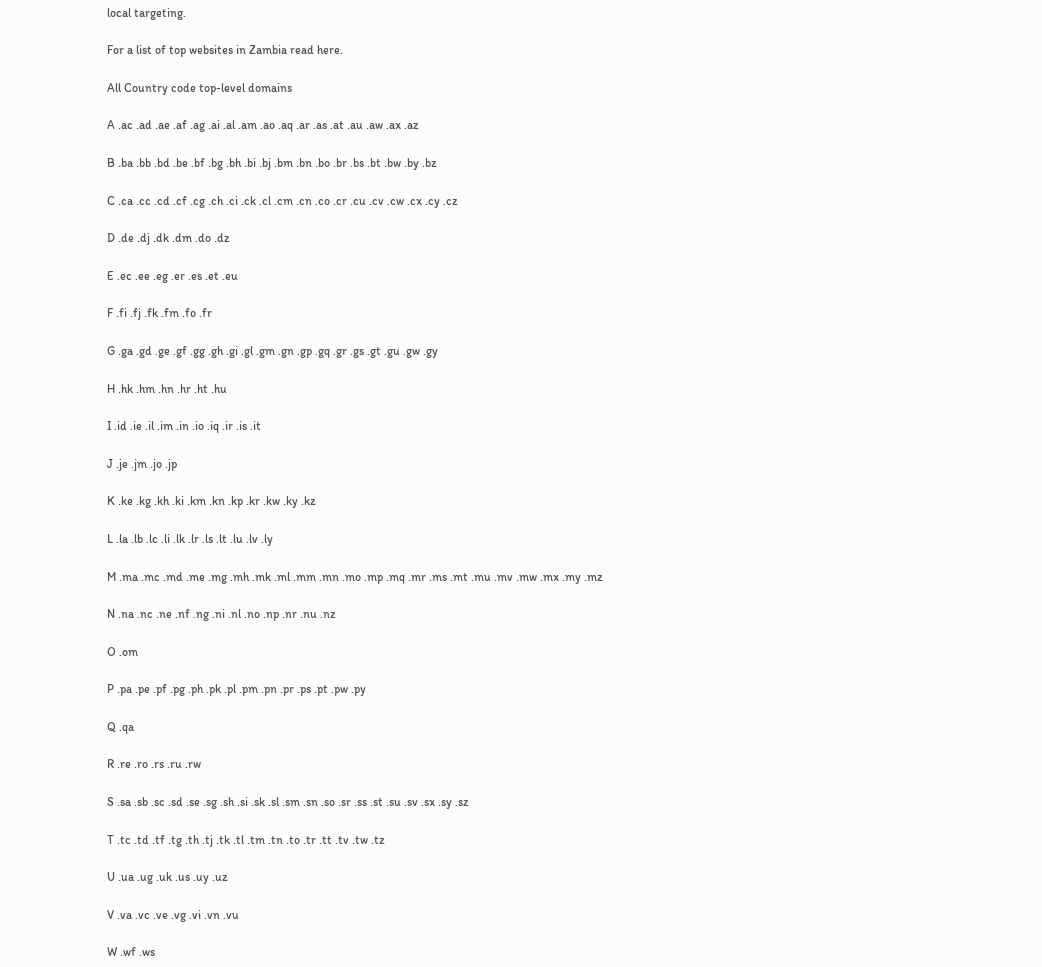local targeting.

For a list of top websites in Zambia read here.

All Country code top-level domains

A .ac .ad .ae .af .ag .ai .al .am .ao .aq .ar .as .at .au .aw .ax .az

B .ba .bb .bd .be .bf .bg .bh .bi .bj .bm .bn .bo .br .bs .bt .bw .by .bz

C .ca .cc .cd .cf .cg .ch .ci .ck .cl .cm .cn .co .cr .cu .cv .cw .cx .cy .cz

D .de .dj .dk .dm .do .dz

E .ec .ee .eg .er .es .et .eu

F .fi .fj .fk .fm .fo .fr

G .ga .gd .ge .gf .gg .gh .gi .gl .gm .gn .gp .gq .gr .gs .gt .gu .gw .gy

H .hk .hm .hn .hr .ht .hu

I .id .ie .il .im .in .io .iq .ir .is .it

J .je .jm .jo .jp

K .ke .kg .kh .ki .km .kn .kp .kr .kw .ky .kz

L .la .lb .lc .li .lk .lr .ls .lt .lu .lv .ly

M .ma .mc .md .me .mg .mh .mk .ml .mm .mn .mo .mp .mq .mr .ms .mt .mu .mv .mw .mx .my .mz

N .na .nc .ne .nf .ng .ni .nl .no .np .nr .nu .nz

O .om

P .pa .pe .pf .pg .ph .pk .pl .pm .pn .pr .ps .pt .pw .py

Q .qa

R .re .ro .rs .ru .rw

S .sa .sb .sc .sd .se .sg .sh .si .sk .sl .sm .sn .so .sr .ss .st .su .sv .sx .sy .sz

T .tc .td .tf .tg .th .tj .tk .tl .tm .tn .to .tr .tt .tv .tw .tz

U .ua .ug .uk .us .uy .uz

V .va .vc .ve .vg .vi .vn .vu

W .wf .ws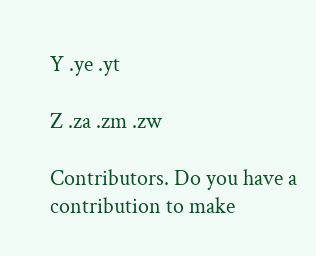Y .ye .yt

Z .za .zm .zw

Contributors. Do you have a contribution to make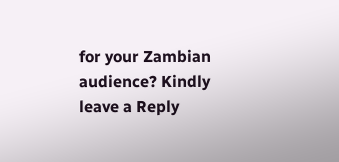for your Zambian audience? Kindly leave a Reply